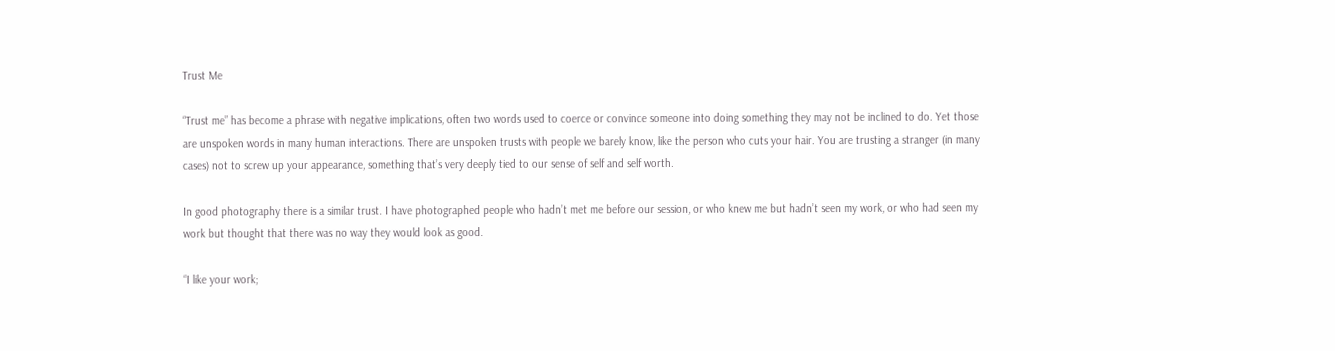Trust Me

“Trust me” has become a phrase with negative implications, often two words used to coerce or convince someone into doing something they may not be inclined to do. Yet those are unspoken words in many human interactions. There are unspoken trusts with people we barely know, like the person who cuts your hair. You are trusting a stranger (in many cases) not to screw up your appearance, something that’s very deeply tied to our sense of self and self worth.

In good photography there is a similar trust. I have photographed people who hadn’t met me before our session, or who knew me but hadn’t seen my work, or who had seen my work but thought that there was no way they would look as good.

“I like your work;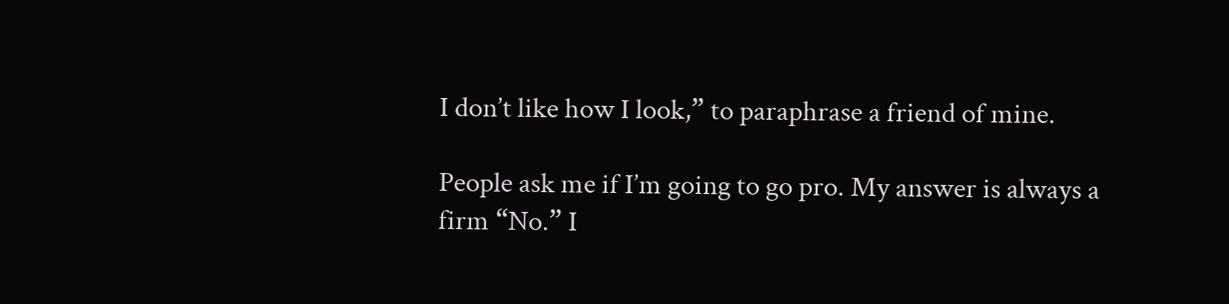I don’t like how I look,” to paraphrase a friend of mine.

People ask me if I’m going to go pro. My answer is always a firm “No.” I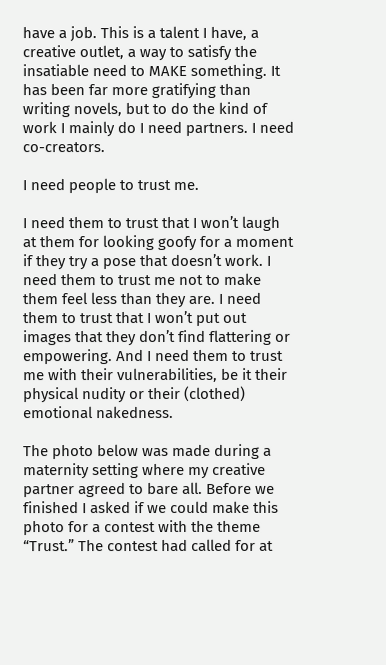have a job. This is a talent I have, a creative outlet, a way to satisfy the insatiable need to MAKE something. It has been far more gratifying than writing novels, but to do the kind of work I mainly do I need partners. I need co-creators.

I need people to trust me.

I need them to trust that I won’t laugh at them for looking goofy for a moment if they try a pose that doesn’t work. I need them to trust me not to make them feel less than they are. I need them to trust that I won’t put out images that they don’t find flattering or empowering. And I need them to trust me with their vulnerabilities, be it their physical nudity or their (clothed) emotional nakedness.

The photo below was made during a maternity setting where my creative partner agreed to bare all. Before we finished I asked if we could make this photo for a contest with the theme “Trust.” The contest had called for at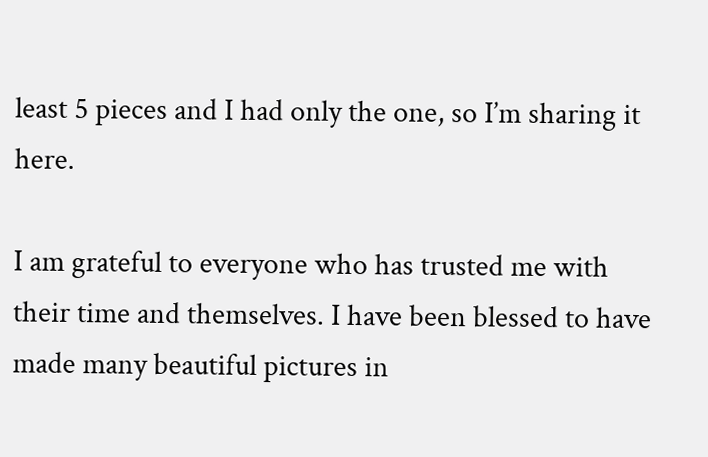least 5 pieces and I had only the one, so I’m sharing it here.

I am grateful to everyone who has trusted me with their time and themselves. I have been blessed to have made many beautiful pictures in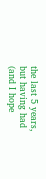the last 5 years, but having had (and I hope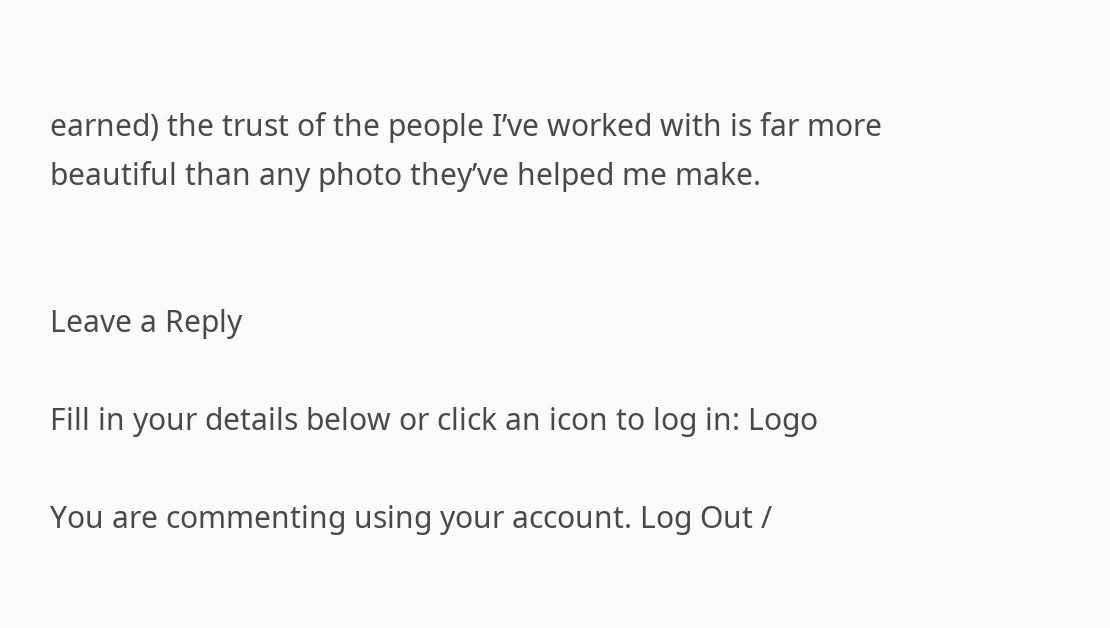earned) the trust of the people I’ve worked with is far more beautiful than any photo they’ve helped me make.


Leave a Reply

Fill in your details below or click an icon to log in: Logo

You are commenting using your account. Log Out /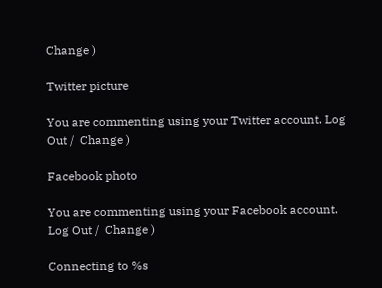Change )

Twitter picture

You are commenting using your Twitter account. Log Out /  Change )

Facebook photo

You are commenting using your Facebook account. Log Out /  Change )

Connecting to %s